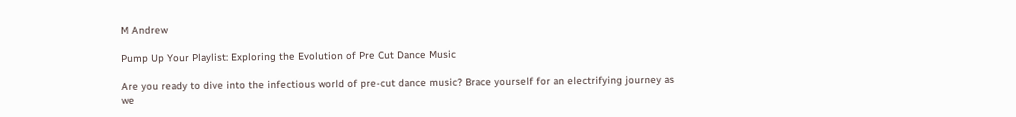M Andrew

Pump Up Your Playlist: Exploring the Evolution of Pre Cut Dance Music

Are you ready to dive into the infectious world of pre-cut dance music? Brace yourself for an electrifying journey as we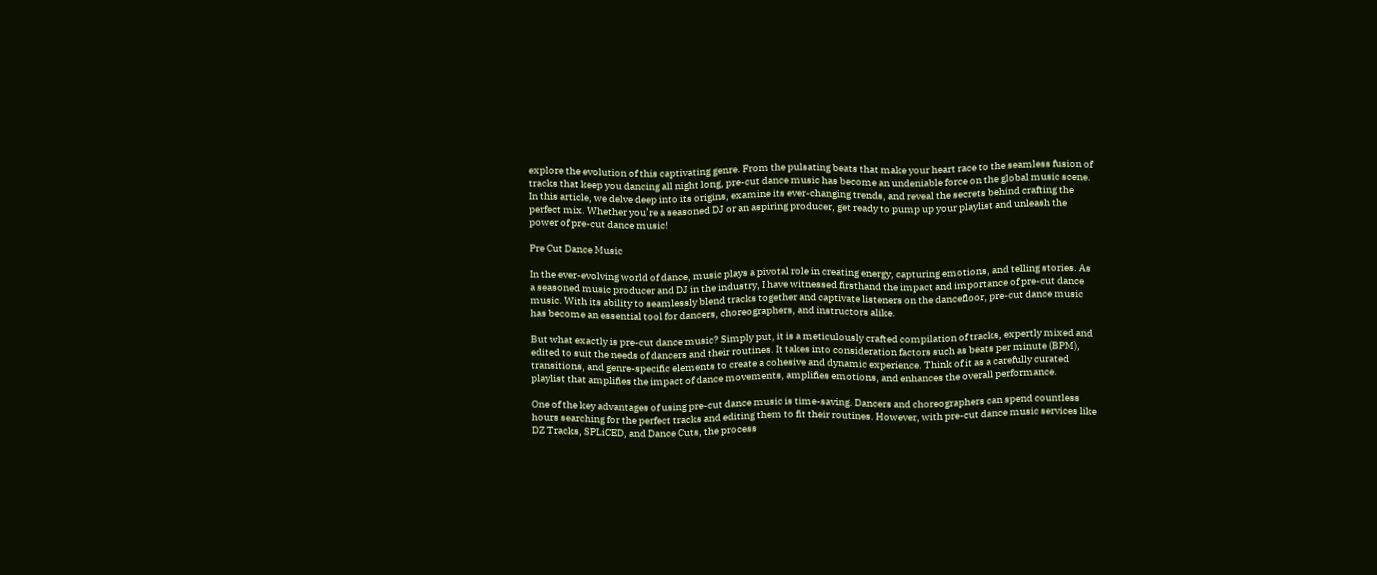explore the evolution of this captivating genre. From the pulsating beats that make your heart race to the seamless fusion of tracks that keep you dancing all night long, pre-cut dance music has become an undeniable force on the global music scene. In this article, we delve deep into its origins, examine its ever-changing trends, and reveal the secrets behind crafting the perfect mix. Whether you’re a seasoned DJ or an aspiring producer, get ready to pump up your playlist and unleash the power of pre-cut dance music!

Pre Cut Dance Music

In the ever-evolving world of dance, music plays a pivotal role in creating energy, capturing emotions, and telling stories. As a seasoned music producer and DJ in the industry, I have witnessed firsthand the impact and importance of pre-cut dance music. With its ability to seamlessly blend tracks together and captivate listeners on the dancefloor, pre-cut dance music has become an essential tool for dancers, choreographers, and instructors alike.

But what exactly is pre-cut dance music? Simply put, it is a meticulously crafted compilation of tracks, expertly mixed and edited to suit the needs of dancers and their routines. It takes into consideration factors such as beats per minute (BPM), transitions, and genre-specific elements to create a cohesive and dynamic experience. Think of it as a carefully curated playlist that amplifies the impact of dance movements, amplifies emotions, and enhances the overall performance.

One of the key advantages of using pre-cut dance music is time-saving. Dancers and choreographers can spend countless hours searching for the perfect tracks and editing them to fit their routines. However, with pre-cut dance music services like DZ Tracks, SPLiCED, and Dance Cuts, the process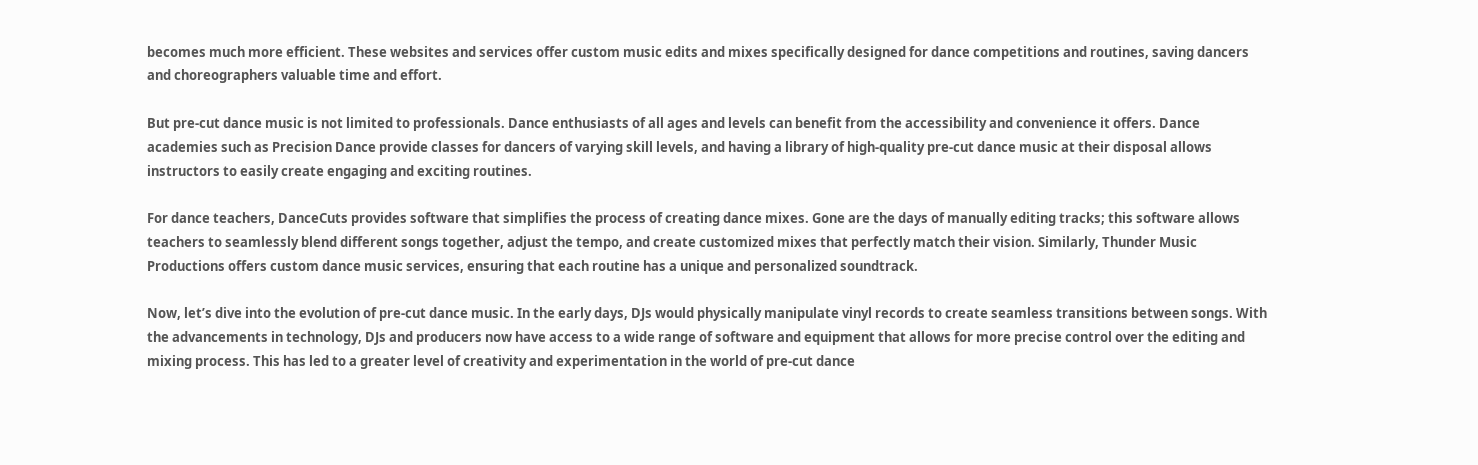becomes much more efficient. These websites and services offer custom music edits and mixes specifically designed for dance competitions and routines, saving dancers and choreographers valuable time and effort.

But pre-cut dance music is not limited to professionals. Dance enthusiasts of all ages and levels can benefit from the accessibility and convenience it offers. Dance academies such as Precision Dance provide classes for dancers of varying skill levels, and having a library of high-quality pre-cut dance music at their disposal allows instructors to easily create engaging and exciting routines.

For dance teachers, DanceCuts provides software that simplifies the process of creating dance mixes. Gone are the days of manually editing tracks; this software allows teachers to seamlessly blend different songs together, adjust the tempo, and create customized mixes that perfectly match their vision. Similarly, Thunder Music Productions offers custom dance music services, ensuring that each routine has a unique and personalized soundtrack.

Now, let’s dive into the evolution of pre-cut dance music. In the early days, DJs would physically manipulate vinyl records to create seamless transitions between songs. With the advancements in technology, DJs and producers now have access to a wide range of software and equipment that allows for more precise control over the editing and mixing process. This has led to a greater level of creativity and experimentation in the world of pre-cut dance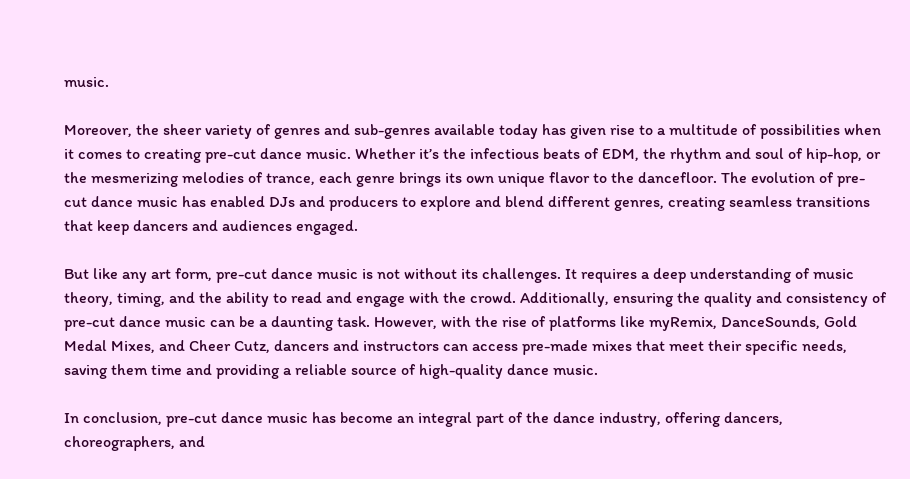music.

Moreover, the sheer variety of genres and sub-genres available today has given rise to a multitude of possibilities when it comes to creating pre-cut dance music. Whether it’s the infectious beats of EDM, the rhythm and soul of hip-hop, or the mesmerizing melodies of trance, each genre brings its own unique flavor to the dancefloor. The evolution of pre-cut dance music has enabled DJs and producers to explore and blend different genres, creating seamless transitions that keep dancers and audiences engaged.

But like any art form, pre-cut dance music is not without its challenges. It requires a deep understanding of music theory, timing, and the ability to read and engage with the crowd. Additionally, ensuring the quality and consistency of pre-cut dance music can be a daunting task. However, with the rise of platforms like myRemix, DanceSounds, Gold Medal Mixes, and Cheer Cutz, dancers and instructors can access pre-made mixes that meet their specific needs, saving them time and providing a reliable source of high-quality dance music.

In conclusion, pre-cut dance music has become an integral part of the dance industry, offering dancers, choreographers, and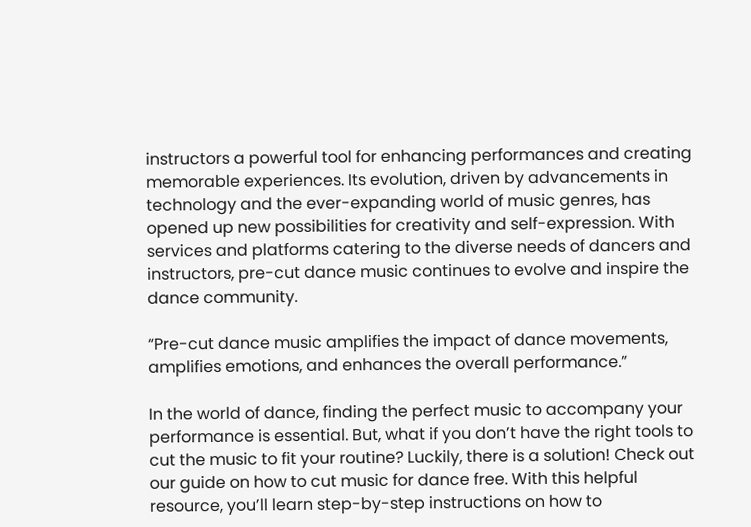instructors a powerful tool for enhancing performances and creating memorable experiences. Its evolution, driven by advancements in technology and the ever-expanding world of music genres, has opened up new possibilities for creativity and self-expression. With services and platforms catering to the diverse needs of dancers and instructors, pre-cut dance music continues to evolve and inspire the dance community.

“Pre-cut dance music amplifies the impact of dance movements, amplifies emotions, and enhances the overall performance.”

In the world of dance, finding the perfect music to accompany your performance is essential. But, what if you don’t have the right tools to cut the music to fit your routine? Luckily, there is a solution! Check out our guide on how to cut music for dance free. With this helpful resource, you’ll learn step-by-step instructions on how to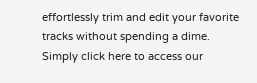effortlessly trim and edit your favorite tracks without spending a dime. Simply click here to access our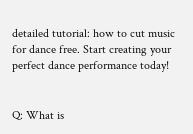detailed tutorial: how to cut music for dance free. Start creating your perfect dance performance today!


Q: What is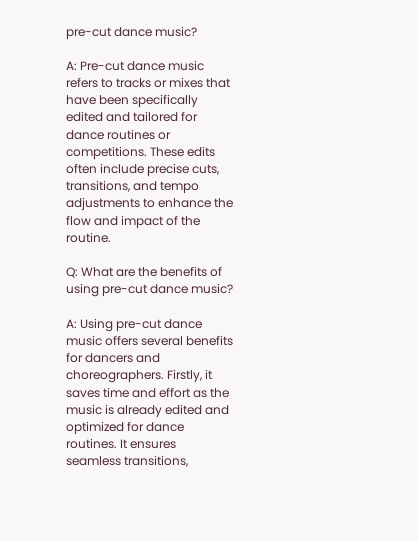pre-cut dance music?

A: Pre-cut dance music refers to tracks or mixes that have been specifically edited and tailored for dance routines or competitions. These edits often include precise cuts, transitions, and tempo adjustments to enhance the flow and impact of the routine.

Q: What are the benefits of using pre-cut dance music?

A: Using pre-cut dance music offers several benefits for dancers and choreographers. Firstly, it saves time and effort as the music is already edited and optimized for dance routines. It ensures seamless transitions,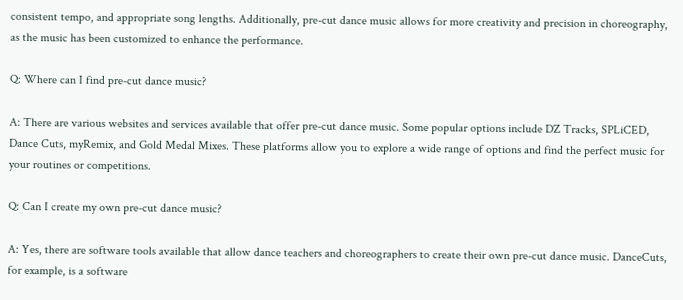consistent tempo, and appropriate song lengths. Additionally, pre-cut dance music allows for more creativity and precision in choreography, as the music has been customized to enhance the performance.

Q: Where can I find pre-cut dance music?

A: There are various websites and services available that offer pre-cut dance music. Some popular options include DZ Tracks, SPLiCED, Dance Cuts, myRemix, and Gold Medal Mixes. These platforms allow you to explore a wide range of options and find the perfect music for your routines or competitions.

Q: Can I create my own pre-cut dance music?

A: Yes, there are software tools available that allow dance teachers and choreographers to create their own pre-cut dance music. DanceCuts, for example, is a software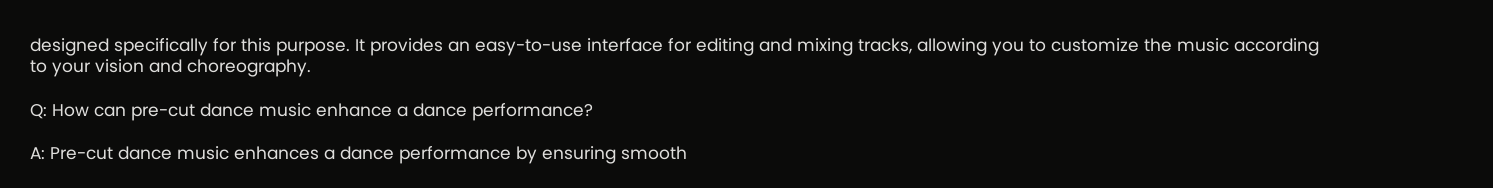designed specifically for this purpose. It provides an easy-to-use interface for editing and mixing tracks, allowing you to customize the music according to your vision and choreography.

Q: How can pre-cut dance music enhance a dance performance?

A: Pre-cut dance music enhances a dance performance by ensuring smooth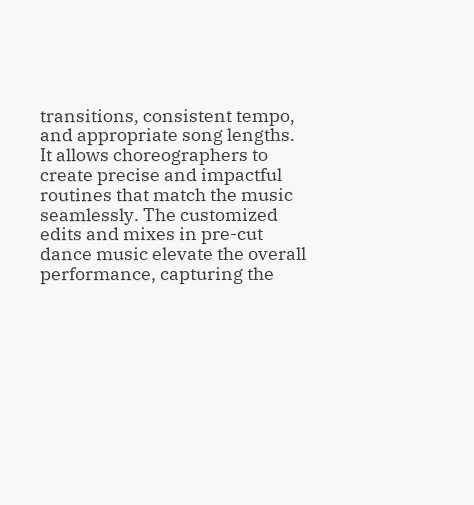transitions, consistent tempo, and appropriate song lengths. It allows choreographers to create precise and impactful routines that match the music seamlessly. The customized edits and mixes in pre-cut dance music elevate the overall performance, capturing the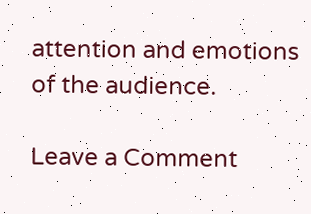attention and emotions of the audience.

Leave a Comment